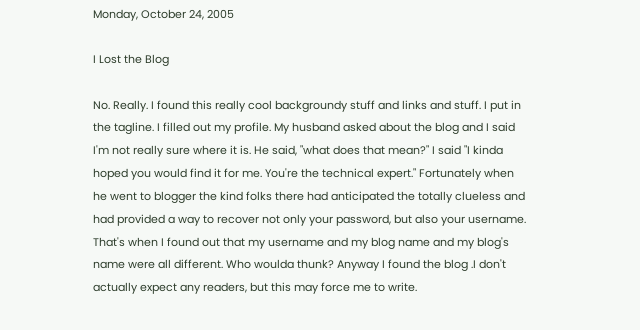Monday, October 24, 2005

I Lost the Blog

No. Really. I found this really cool backgroundy stuff and links and stuff. I put in the tagline. I filled out my profile. My husband asked about the blog and I said I'm not really sure where it is. He said, "what does that mean?" I said "I kinda hoped you would find it for me. You're the technical expert." Fortunately when he went to blogger the kind folks there had anticipated the totally clueless and had provided a way to recover not only your password, but also your username. That's when I found out that my username and my blog name and my blog's name were all different. Who woulda thunk? Anyway I found the blog .I don't actually expect any readers, but this may force me to write.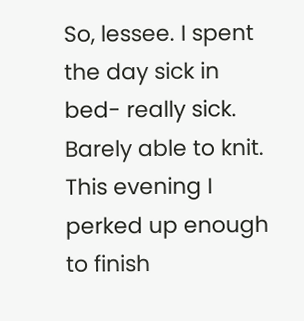So, lessee. I spent the day sick in bed- really sick. Barely able to knit. This evening I perked up enough to finish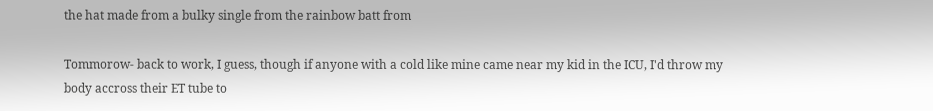the hat made from a bulky single from the rainbow batt from

Tommorow- back to work, I guess, though if anyone with a cold like mine came near my kid in the ICU, I'd throw my body accross their ET tube to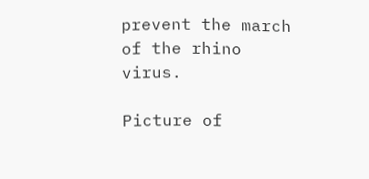prevent the march of the rhino virus.

Picture of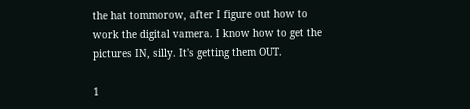the hat tommorow, after I figure out how to work the digital vamera. I know how to get the pictures IN, silly. It's getting them OUT.

1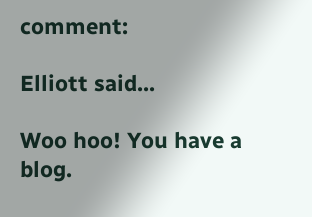comment:

Elliott said...

Woo hoo! You have a blog.